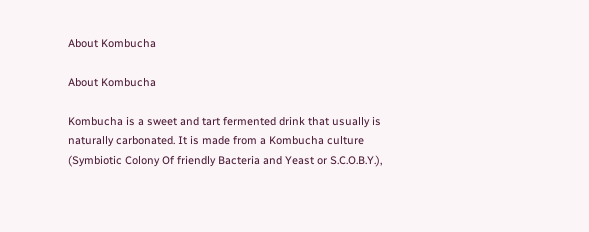About Kombucha

About Kombucha

Kombucha is a sweet and tart fermented drink that usually is naturally carbonated. It is made from a Kombucha culture (Symbiotic Colony Of friendly Bacteria and Yeast or S.C.O.B.Y.),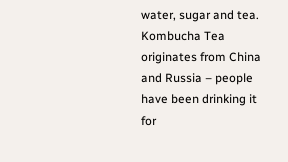water, sugar and tea. Kombucha Tea originates from China and Russia – people have been drinking it for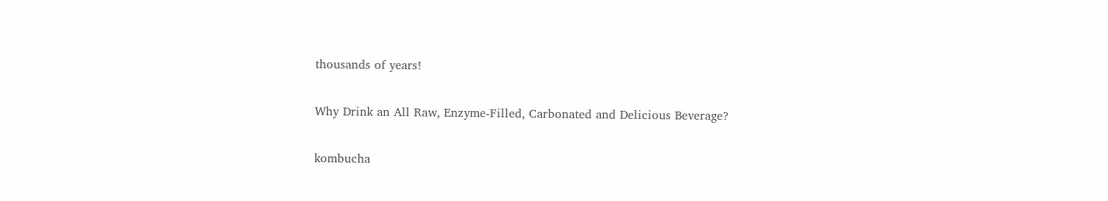thousands of years!

Why Drink an All Raw, Enzyme-Filled, Carbonated and Delicious Beverage?

kombucha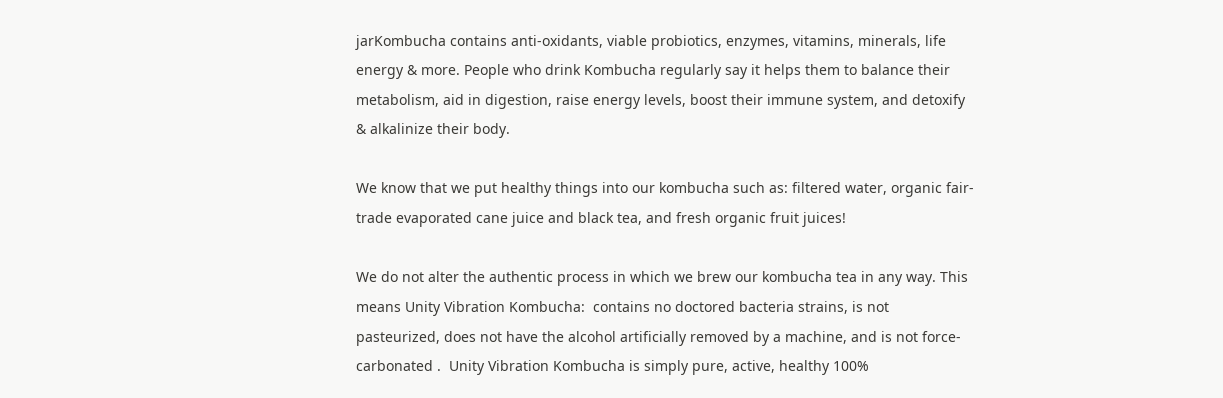jarKombucha contains anti-oxidants, viable probiotics, enzymes, vitamins, minerals, life energy & more. People who drink Kombucha regularly say it helps them to balance their metabolism, aid in digestion, raise energy levels, boost their immune system, and detoxify & alkalinize their body.

We know that we put healthy things into our kombucha such as: filtered water, organic fair-trade evaporated cane juice and black tea, and fresh organic fruit juices!

We do not alter the authentic process in which we brew our kombucha tea in any way. This means Unity Vibration Kombucha:  contains no doctored bacteria strains, is not pasteurized, does not have the alcohol artificially removed by a machine, and is not force-carbonated .  Unity Vibration Kombucha is simply pure, active, healthy 100%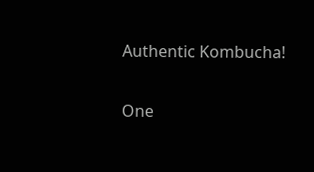Authentic Kombucha!

One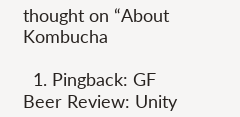thought on “About Kombucha

  1. Pingback: GF Beer Review: Unity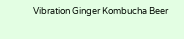Vibration Ginger Kombucha Beer